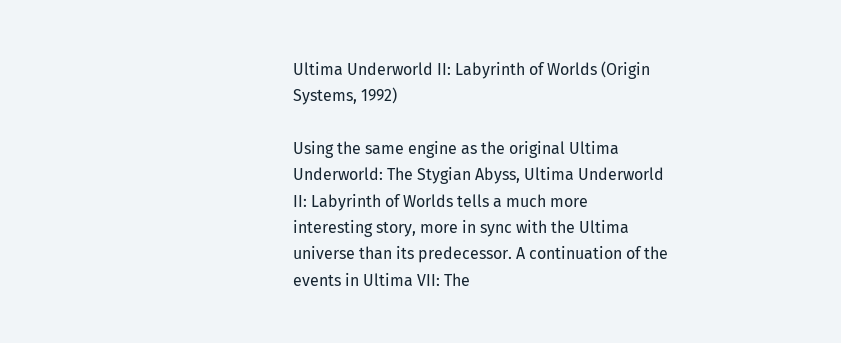Ultima Underworld II: Labyrinth of Worlds (Origin Systems, 1992)

Using the same engine as the original Ultima Underworld: The Stygian Abyss, Ultima Underworld II: Labyrinth of Worlds tells a much more interesting story, more in sync with the Ultima universe than its predecessor. A continuation of the events in Ultima VII: The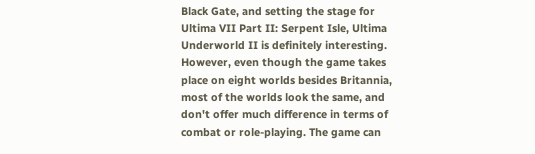Black Gate, and setting the stage for Ultima VII Part II: Serpent Isle, Ultima Underworld II is definitely interesting. However, even though the game takes place on eight worlds besides Britannia, most of the worlds look the same, and don't offer much difference in terms of combat or role-playing. The game can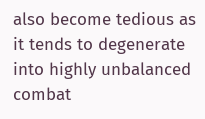also become tedious as it tends to degenerate into highly unbalanced combat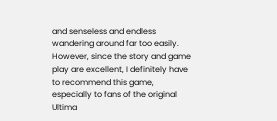and senseless and endless wandering around far too easily. However, since the story and game play are excellent, I definitely have to recommend this game, especially to fans of the original Ultima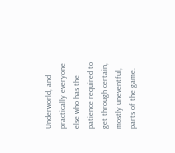Underworld, and practically everyone else who has the patience required to get through certain, mostly uneventful, parts of the game.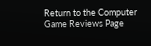Return to the Computer Game Reviews Page